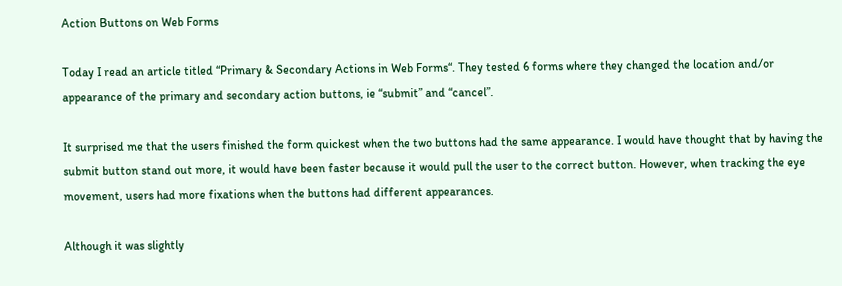Action Buttons on Web Forms

Today I read an article titled “Primary & Secondary Actions in Web Forms“. They tested 6 forms where they changed the location and/or appearance of the primary and secondary action buttons, ie “submit” and “cancel”.

It surprised me that the users finished the form quickest when the two buttons had the same appearance. I would have thought that by having the submit button stand out more, it would have been faster because it would pull the user to the correct button. However, when tracking the eye movement, users had more fixations when the buttons had different appearances.

Although it was slightly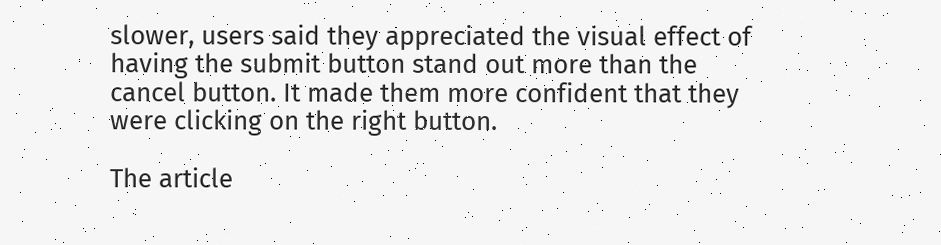slower, users said they appreciated the visual effect of having the submit button stand out more than the cancel button. It made them more confident that they were clicking on the right button.

The article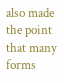also made the point that many forms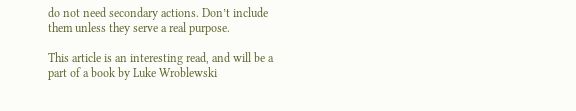do not need secondary actions. Don’t include them unless they serve a real purpose.

This article is an interesting read, and will be a part of a book by Luke Wroblewski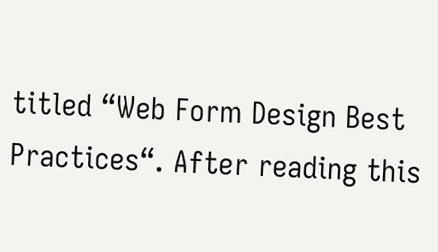titled “Web Form Design Best Practices“. After reading this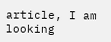article, I am looking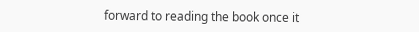forward to reading the book once it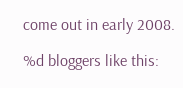come out in early 2008.

%d bloggers like this: